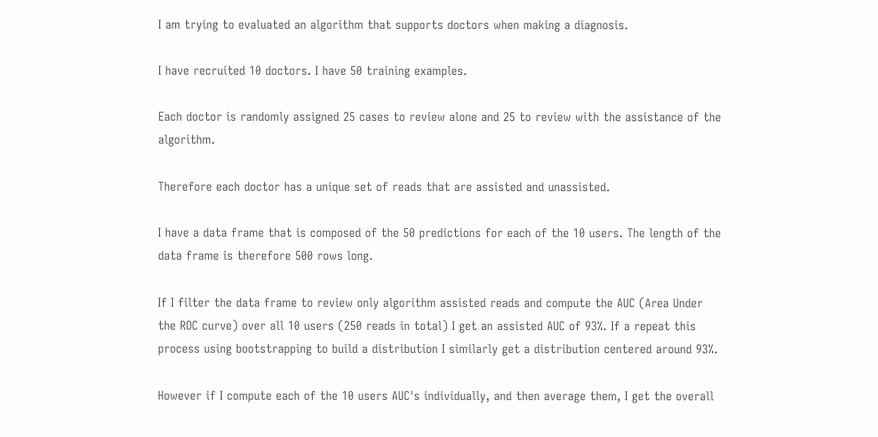I am trying to evaluated an algorithm that supports doctors when making a diagnosis.

I have recruited 10 doctors. I have 50 training examples.

Each doctor is randomly assigned 25 cases to review alone and 25 to review with the assistance of the algorithm.

Therefore each doctor has a unique set of reads that are assisted and unassisted.

I have a data frame that is composed of the 50 predictions for each of the 10 users. The length of the data frame is therefore 500 rows long.

If I filter the data frame to review only algorithm assisted reads and compute the AUC (Area Under the ROC curve) over all 10 users (250 reads in total) I get an assisted AUC of 93%. If a repeat this process using bootstrapping to build a distribution I similarly get a distribution centered around 93%.

However if I compute each of the 10 users AUC's individually, and then average them, I get the overall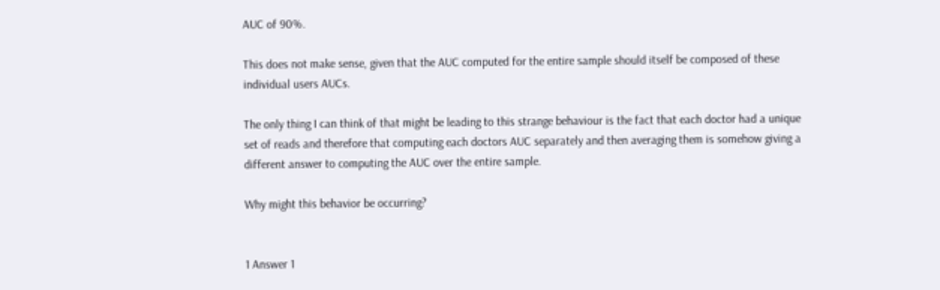AUC of 90%.

This does not make sense, given that the AUC computed for the entire sample should itself be composed of these individual users AUCs.

The only thing I can think of that might be leading to this strange behaviour is the fact that each doctor had a unique set of reads and therefore that computing each doctors AUC separately and then averaging them is somehow giving a different answer to computing the AUC over the entire sample.

Why might this behavior be occurring?


1 Answer 1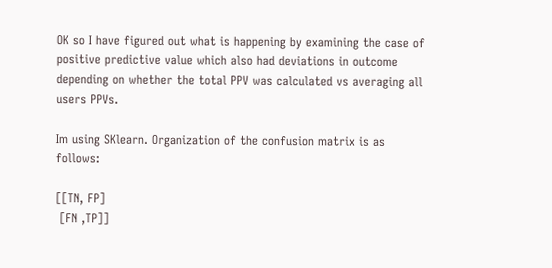OK so I have figured out what is happening by examining the case of positive predictive value which also had deviations in outcome depending on whether the total PPV was calculated vs averaging all users PPVs.

Im using SKlearn. Organization of the confusion matrix is as follows:

[[TN, FP]
 [FN ,TP]]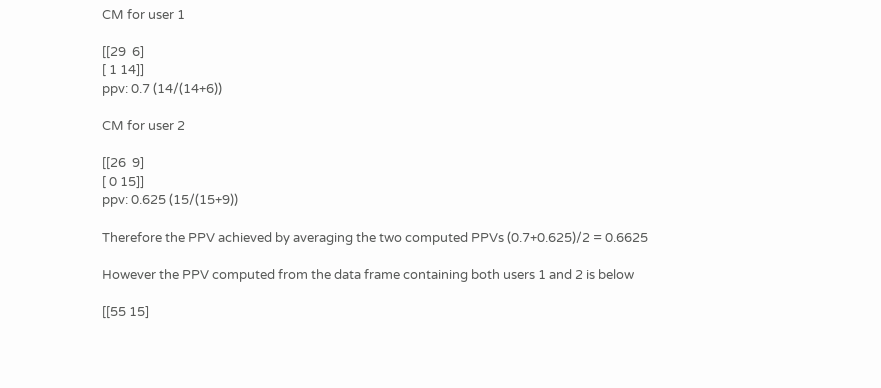CM for user 1

[[29  6]
[ 1 14]]
ppv: 0.7 (14/(14+6))

CM for user 2

[[26  9]
[ 0 15]]
ppv: 0.625 (15/(15+9))

Therefore the PPV achieved by averaging the two computed PPVs (0.7+0.625)/2 = 0.6625

However the PPV computed from the data frame containing both users 1 and 2 is below

[[55 15]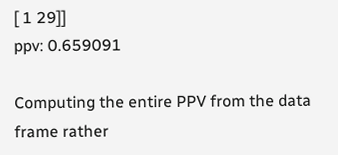[ 1 29]]
ppv: 0.659091

Computing the entire PPV from the data frame rather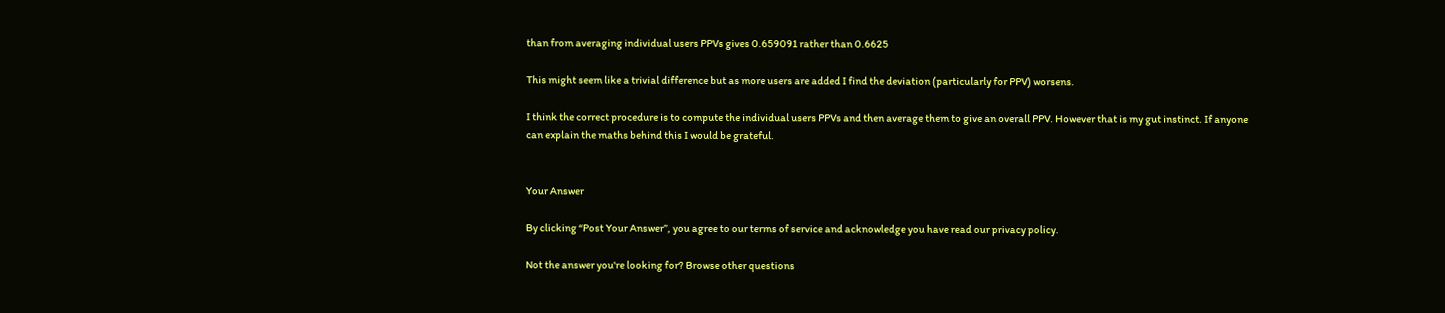than from averaging individual users PPVs gives 0.659091 rather than 0.6625

This might seem like a trivial difference but as more users are added I find the deviation (particularly for PPV) worsens.

I think the correct procedure is to compute the individual users PPVs and then average them to give an overall PPV. However that is my gut instinct. If anyone can explain the maths behind this I would be grateful.


Your Answer

By clicking “Post Your Answer”, you agree to our terms of service and acknowledge you have read our privacy policy.

Not the answer you're looking for? Browse other questions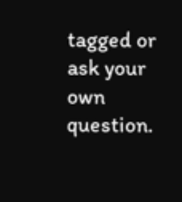tagged or ask your own question.